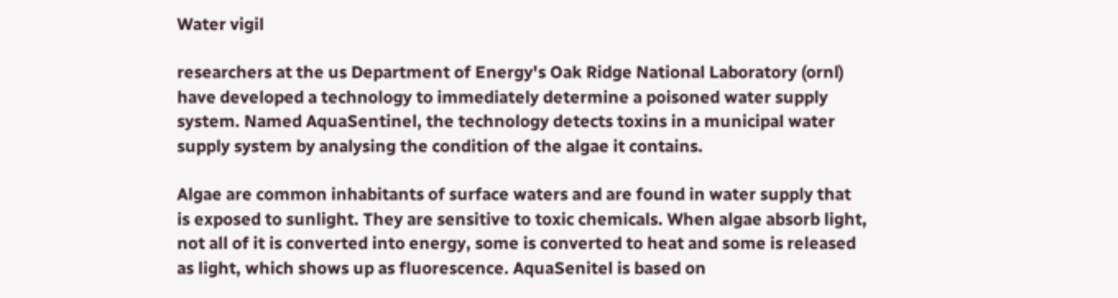Water vigil

researchers at the us Department of Energy's Oak Ridge National Laboratory (ornl) have developed a technology to immediately determine a poisoned water supply system. Named AquaSentinel, the technology detects toxins in a municipal water supply system by analysing the condition of the algae it contains.

Algae are common inhabitants of surface waters and are found in water supply that is exposed to sunlight. They are sensitive to toxic chemicals. When algae absorb light, not all of it is converted into energy, some is converted to heat and some is released as light, which shows up as fluorescence. AquaSenitel is based on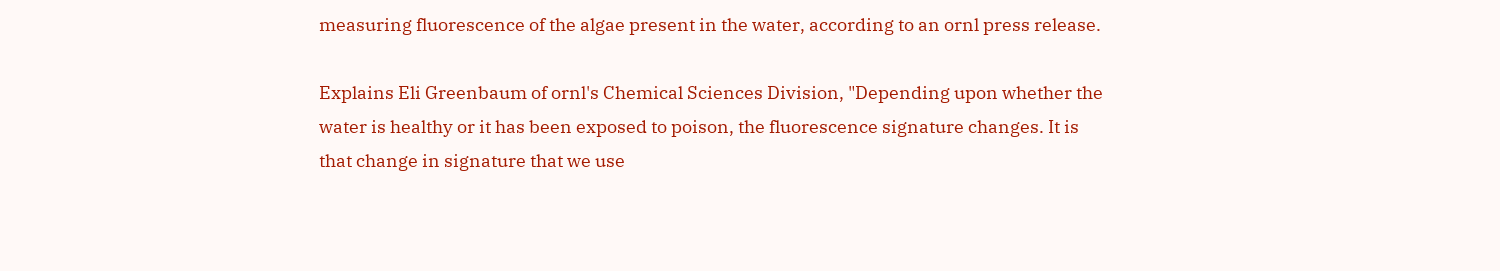measuring fluorescence of the algae present in the water, according to an ornl press release.

Explains Eli Greenbaum of ornl's Chemical Sciences Division, "Depending upon whether the water is healthy or it has been exposed to poison, the fluorescence signature changes. It is that change in signature that we use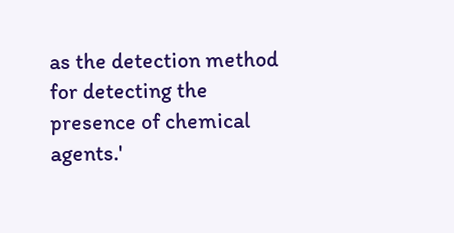as the detection method for detecting the presence of chemical agents.'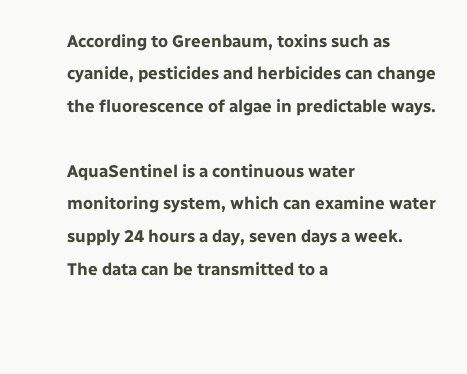According to Greenbaum, toxins such as cyanide, pesticides and herbicides can change the fluorescence of algae in predictable ways.

AquaSentinel is a continuous water monitoring system, which can examine water supply 24 hours a day, seven days a week. The data can be transmitted to a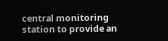central monitoring station to provide an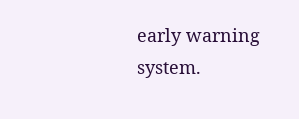early warning system.